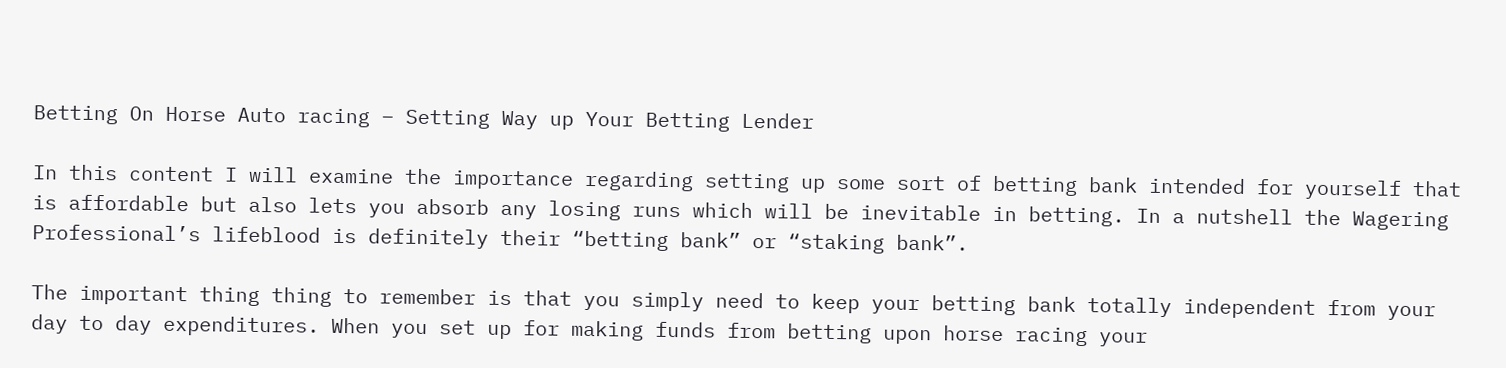Betting On Horse Auto racing – Setting Way up Your Betting Lender

In this content I will examine the importance regarding setting up some sort of betting bank intended for yourself that is affordable but also lets you absorb any losing runs which will be inevitable in betting. In a nutshell the Wagering Professional’s lifeblood is definitely their “betting bank” or “staking bank”.

The important thing thing to remember is that you simply need to keep your betting bank totally independent from your day to day expenditures. When you set up for making funds from betting upon horse racing your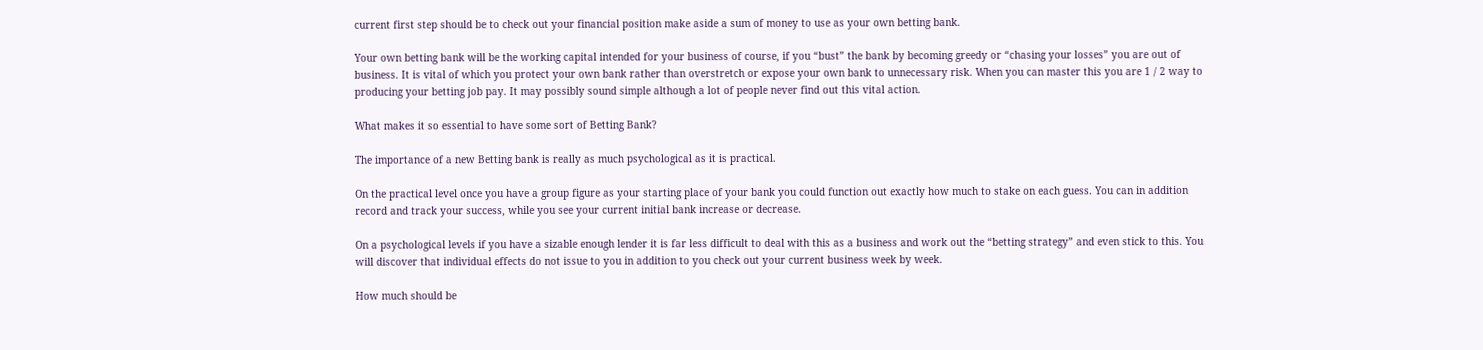current first step should be to check out your financial position make aside a sum of money to use as your own betting bank.

Your own betting bank will be the working capital intended for your business of course, if you “bust” the bank by becoming greedy or “chasing your losses” you are out of business. It is vital of which you protect your own bank rather than overstretch or expose your own bank to unnecessary risk. When you can master this you are 1 / 2 way to producing your betting job pay. It may possibly sound simple although a lot of people never find out this vital action.

What makes it so essential to have some sort of Betting Bank?

The importance of a new Betting bank is really as much psychological as it is practical.

On the practical level once you have a group figure as your starting place of your bank you could function out exactly how much to stake on each guess. You can in addition record and track your success, while you see your current initial bank increase or decrease.

On a psychological levels if you have a sizable enough lender it is far less difficult to deal with this as a business and work out the “betting strategy” and even stick to this. You will discover that individual effects do not issue to you in addition to you check out your current business week by week.

How much should be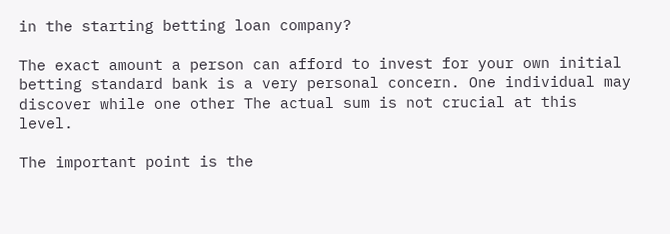in the starting betting loan company?

The exact amount a person can afford to invest for your own initial betting standard bank is a very personal concern. One individual may discover while one other The actual sum is not crucial at this level.

The important point is the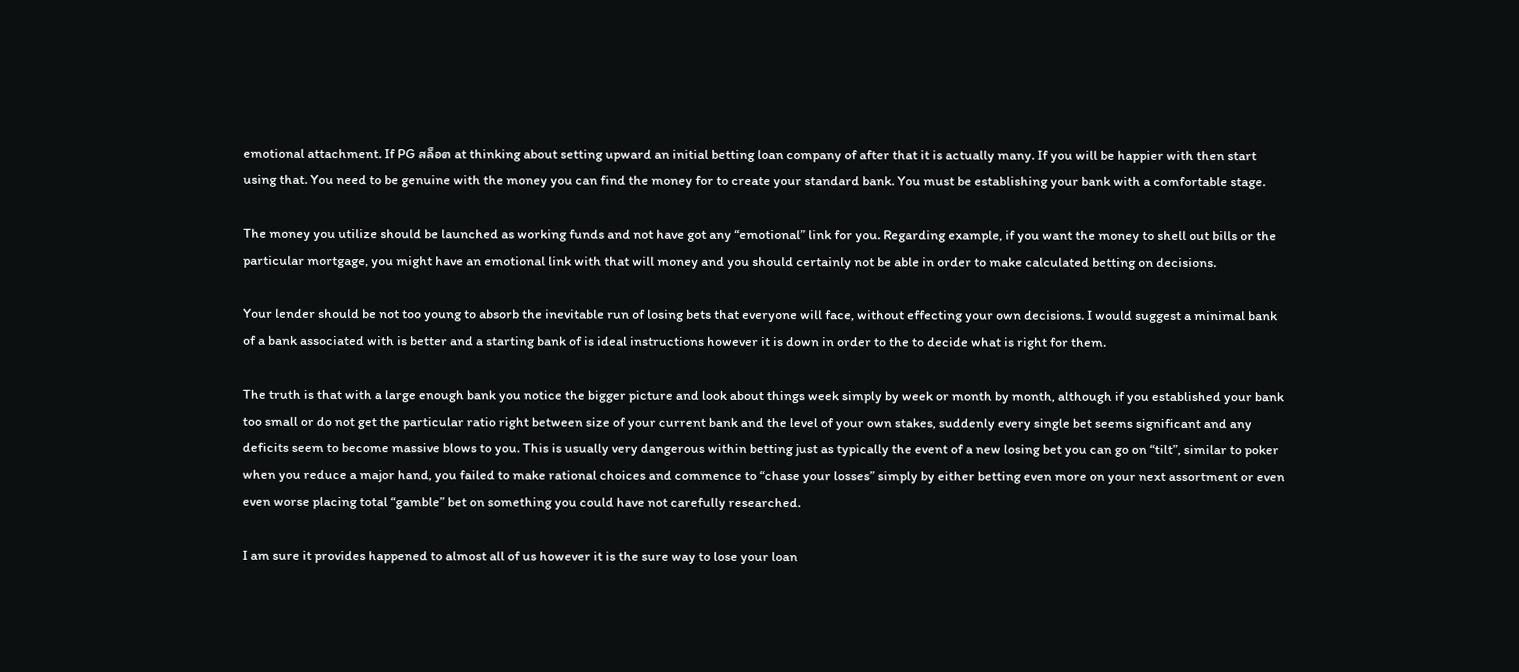emotional attachment. If PG สล็อต at thinking about setting upward an initial betting loan company of after that it is actually many. If you will be happier with then start using that. You need to be genuine with the money you can find the money for to create your standard bank. You must be establishing your bank with a comfortable stage.

The money you utilize should be launched as working funds and not have got any “emotional” link for you. Regarding example, if you want the money to shell out bills or the particular mortgage, you might have an emotional link with that will money and you should certainly not be able in order to make calculated betting on decisions.

Your lender should be not too young to absorb the inevitable run of losing bets that everyone will face, without effecting your own decisions. I would suggest a minimal bank of a bank associated with is better and a starting bank of is ideal instructions however it is down in order to the to decide what is right for them.

The truth is that with a large enough bank you notice the bigger picture and look about things week simply by week or month by month, although if you established your bank too small or do not get the particular ratio right between size of your current bank and the level of your own stakes, suddenly every single bet seems significant and any deficits seem to become massive blows to you. This is usually very dangerous within betting just as typically the event of a new losing bet you can go on “tilt”, similar to poker when you reduce a major hand, you failed to make rational choices and commence to “chase your losses” simply by either betting even more on your next assortment or even even worse placing total “gamble” bet on something you could have not carefully researched.

I am sure it provides happened to almost all of us however it is the sure way to lose your loan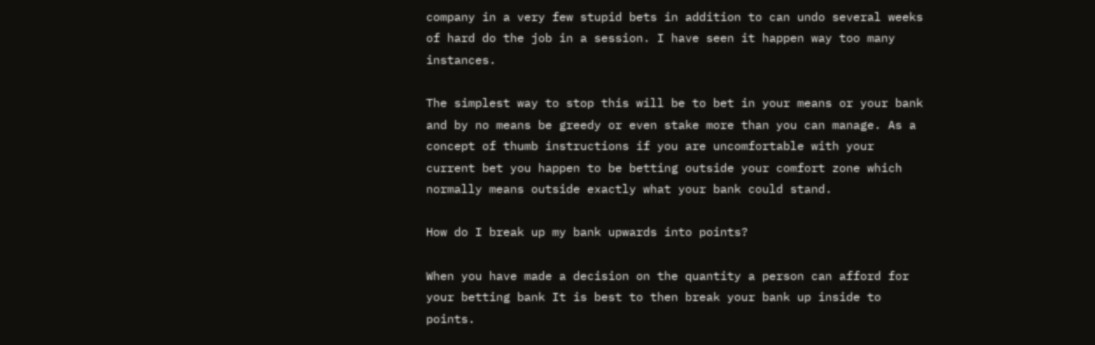company in a very few stupid bets in addition to can undo several weeks of hard do the job in a session. I have seen it happen way too many instances.

The simplest way to stop this will be to bet in your means or your bank and by no means be greedy or even stake more than you can manage. As a concept of thumb instructions if you are uncomfortable with your current bet you happen to be betting outside your comfort zone which normally means outside exactly what your bank could stand.

How do I break up my bank upwards into points?

When you have made a decision on the quantity a person can afford for your betting bank It is best to then break your bank up inside to points.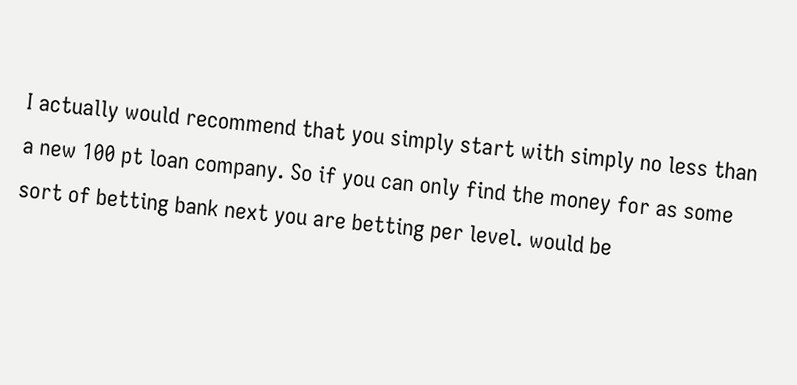I actually would recommend that you simply start with simply no less than a new 100 pt loan company. So if you can only find the money for as some sort of betting bank next you are betting per level. would be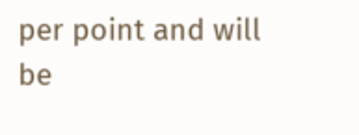per point and will be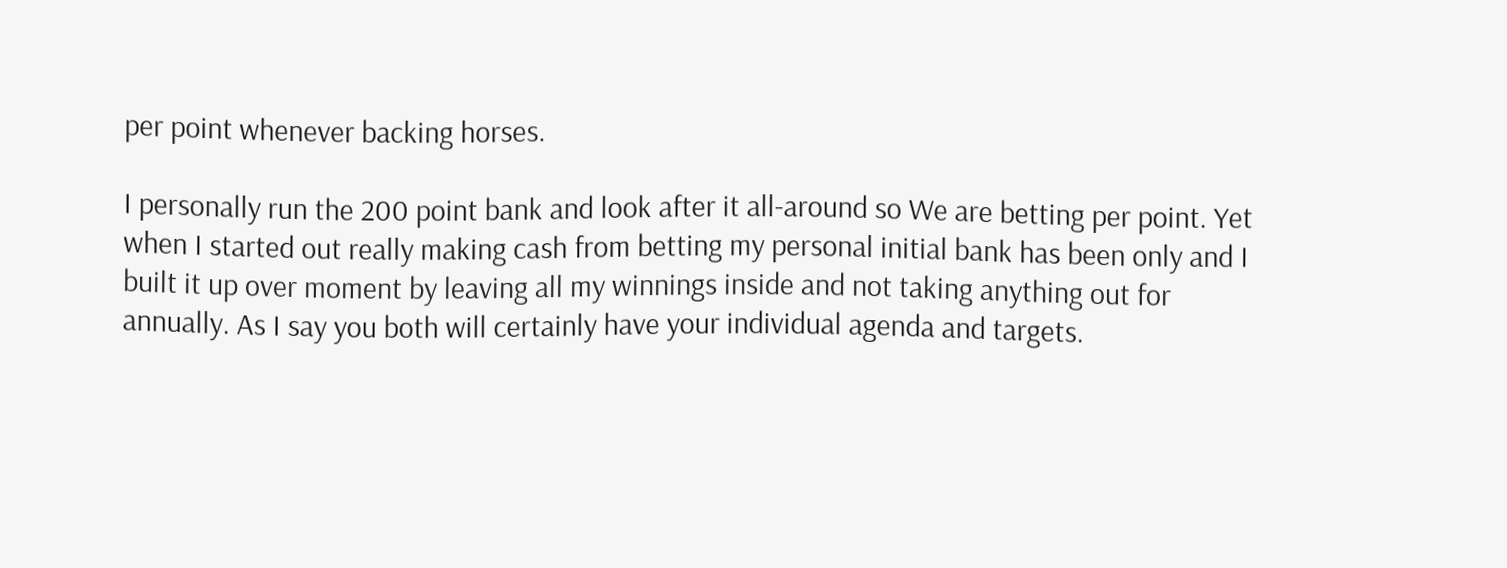per point whenever backing horses.

I personally run the 200 point bank and look after it all-around so We are betting per point. Yet when I started out really making cash from betting my personal initial bank has been only and I built it up over moment by leaving all my winnings inside and not taking anything out for annually. As I say you both will certainly have your individual agenda and targets.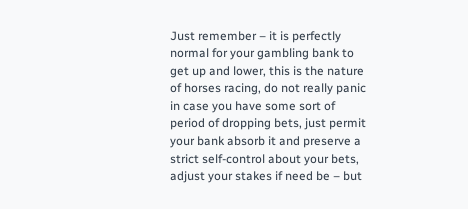Just remember – it is perfectly normal for your gambling bank to get up and lower, this is the nature of horses racing, do not really panic in case you have some sort of period of dropping bets, just permit your bank absorb it and preserve a strict self-control about your bets, adjust your stakes if need be – but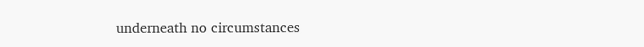underneath no circumstances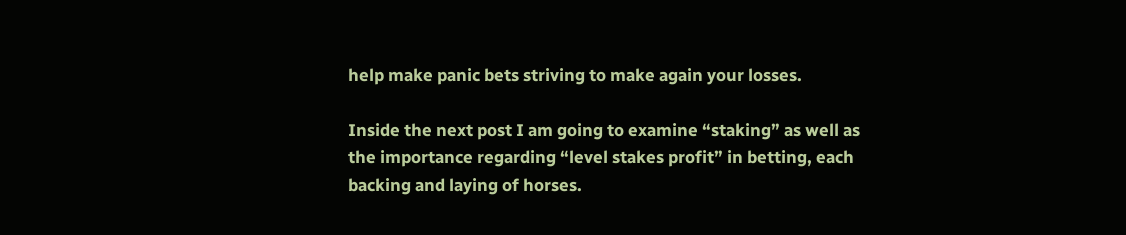help make panic bets striving to make again your losses.

Inside the next post I am going to examine “staking” as well as the importance regarding “level stakes profit” in betting, each backing and laying of horses.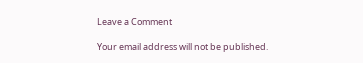Leave a Comment

Your email address will not be published.